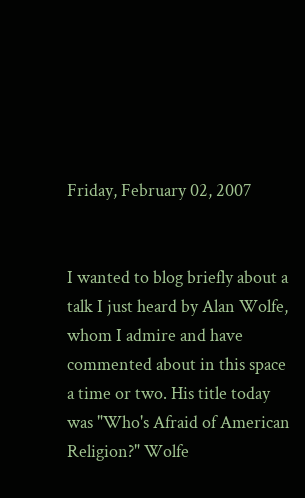Friday, February 02, 2007


I wanted to blog briefly about a talk I just heard by Alan Wolfe, whom I admire and have commented about in this space a time or two. His title today was "Who's Afraid of American Religion?" Wolfe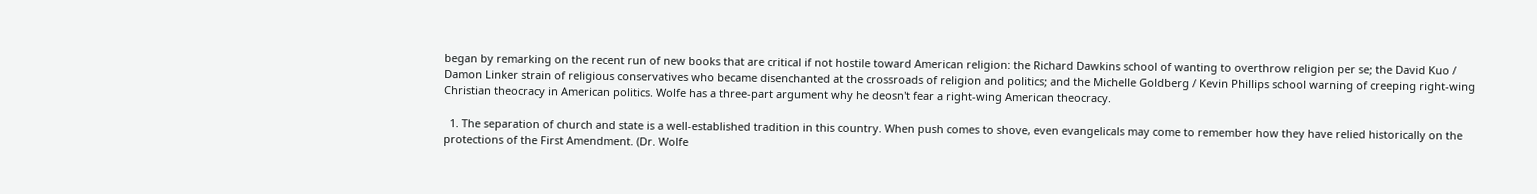began by remarking on the recent run of new books that are critical if not hostile toward American religion: the Richard Dawkins school of wanting to overthrow religion per se; the David Kuo / Damon Linker strain of religious conservatives who became disenchanted at the crossroads of religion and politics; and the Michelle Goldberg / Kevin Phillips school warning of creeping right-wing Christian theocracy in American politics. Wolfe has a three-part argument why he deosn't fear a right-wing American theocracy.

  1. The separation of church and state is a well-established tradition in this country. When push comes to shove, even evangelicals may come to remember how they have relied historically on the protections of the First Amendment. (Dr. Wolfe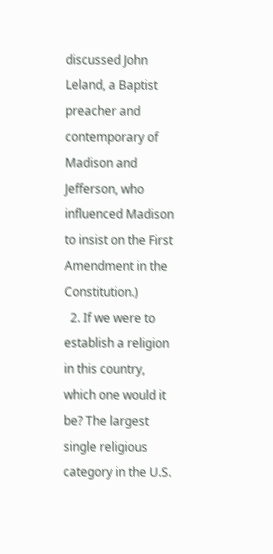discussed John Leland, a Baptist preacher and contemporary of Madison and Jefferson, who influenced Madison to insist on the First Amendment in the Constitution.)
  2. If we were to establish a religion in this country, which one would it be? The largest single religious category in the U.S.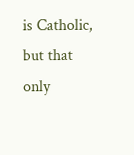is Catholic, but that only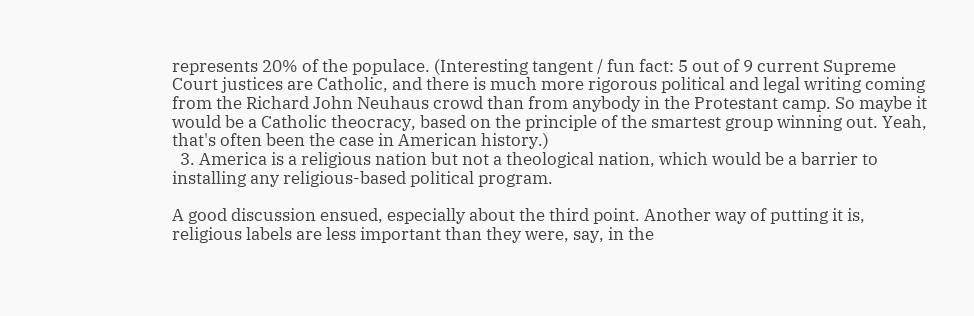represents 20% of the populace. (Interesting tangent / fun fact: 5 out of 9 current Supreme Court justices are Catholic, and there is much more rigorous political and legal writing coming from the Richard John Neuhaus crowd than from anybody in the Protestant camp. So maybe it would be a Catholic theocracy, based on the principle of the smartest group winning out. Yeah, that's often been the case in American history.)
  3. America is a religious nation but not a theological nation, which would be a barrier to installing any religious-based political program.

A good discussion ensued, especially about the third point. Another way of putting it is, religious labels are less important than they were, say, in the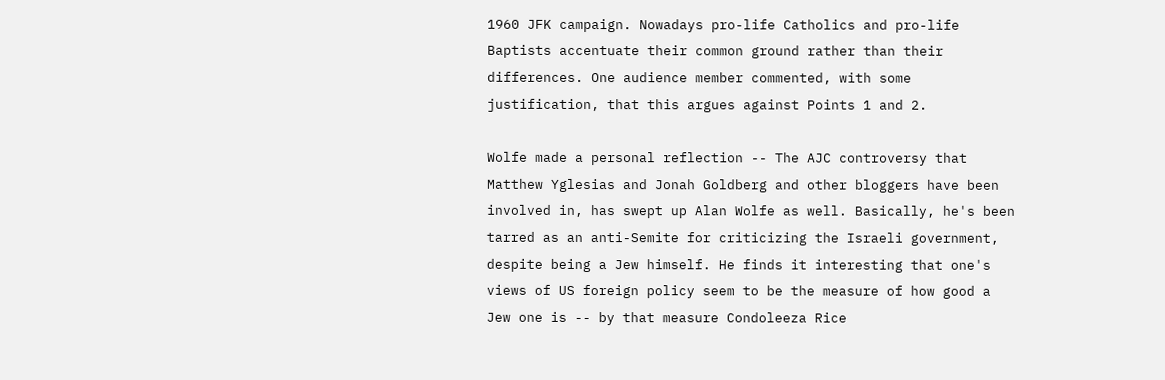1960 JFK campaign. Nowadays pro-life Catholics and pro-life Baptists accentuate their common ground rather than their differences. One audience member commented, with some justification, that this argues against Points 1 and 2.

Wolfe made a personal reflection -- The AJC controversy that Matthew Yglesias and Jonah Goldberg and other bloggers have been involved in, has swept up Alan Wolfe as well. Basically, he's been tarred as an anti-Semite for criticizing the Israeli government, despite being a Jew himself. He finds it interesting that one's views of US foreign policy seem to be the measure of how good a Jew one is -- by that measure Condoleeza Rice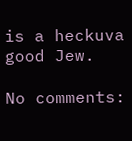is a heckuva good Jew.

No comments: